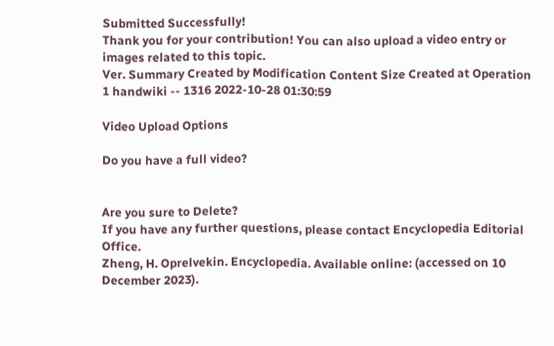Submitted Successfully!
Thank you for your contribution! You can also upload a video entry or images related to this topic.
Ver. Summary Created by Modification Content Size Created at Operation
1 handwiki -- 1316 2022-10-28 01:30:59

Video Upload Options

Do you have a full video?


Are you sure to Delete?
If you have any further questions, please contact Encyclopedia Editorial Office.
Zheng, H. Oprelvekin. Encyclopedia. Available online: (accessed on 10 December 2023).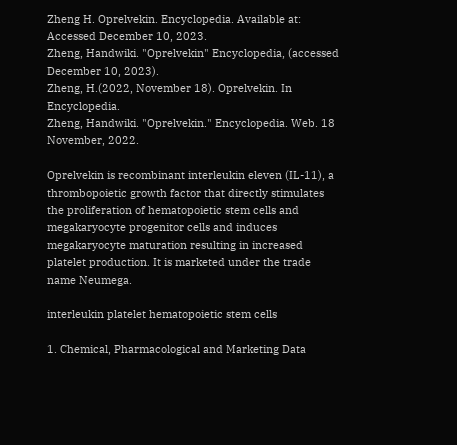Zheng H. Oprelvekin. Encyclopedia. Available at: Accessed December 10, 2023.
Zheng, Handwiki. "Oprelvekin" Encyclopedia, (accessed December 10, 2023).
Zheng, H.(2022, November 18). Oprelvekin. In Encyclopedia.
Zheng, Handwiki. "Oprelvekin." Encyclopedia. Web. 18 November, 2022.

Oprelvekin is recombinant interleukin eleven (IL-11), a thrombopoietic growth factor that directly stimulates the proliferation of hematopoietic stem cells and megakaryocyte progenitor cells and induces megakaryocyte maturation resulting in increased platelet production. It is marketed under the trade name Neumega.

interleukin platelet hematopoietic stem cells

1. Chemical, Pharmacological and Marketing Data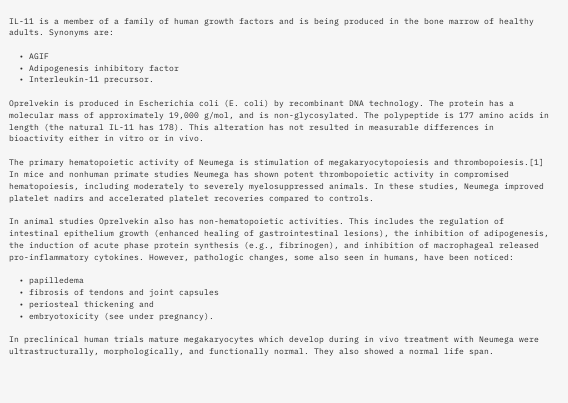IL-11 is a member of a family of human growth factors and is being produced in the bone marrow of healthy adults. Synonyms are:

  • AGIF
  • Adipogenesis inhibitory factor
  • Interleukin-11 precursor.

Oprelvekin is produced in Escherichia coli (E. coli) by recombinant DNA technology. The protein has a molecular mass of approximately 19,000 g/mol, and is non-glycosylated. The polypeptide is 177 amino acids in length (the natural IL-11 has 178). This alteration has not resulted in measurable differences in bioactivity either in vitro or in vivo.

The primary hematopoietic activity of Neumega is stimulation of megakaryocytopoiesis and thrombopoiesis.[1] In mice and nonhuman primate studies Neumega has shown potent thrombopoietic activity in compromised hematopoiesis, including moderately to severely myelosuppressed animals. In these studies, Neumega improved platelet nadirs and accelerated platelet recoveries compared to controls.

In animal studies Oprelvekin also has non-hematopoietic activities. This includes the regulation of intestinal epithelium growth (enhanced healing of gastrointestinal lesions), the inhibition of adipogenesis, the induction of acute phase protein synthesis (e.g., fibrinogen), and inhibition of macrophageal released pro-inflammatory cytokines. However, pathologic changes, some also seen in humans, have been noticed:

  • papilledema
  • fibrosis of tendons and joint capsules
  • periosteal thickening and
  • embryotoxicity (see under pregnancy).

In preclinical human trials mature megakaryocytes which develop during in vivo treatment with Neumega were ultrastructurally, morphologically, and functionally normal. They also showed a normal life span.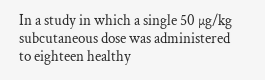In a study in which a single 50 µg/kg subcutaneous dose was administered to eighteen healthy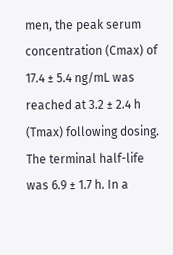men, the peak serum concentration (Cmax) of 17.4 ± 5.4 ng/mL was reached at 3.2 ± 2.4 h (Tmax) following dosing. The terminal half-life was 6.9 ± 1.7 h. In a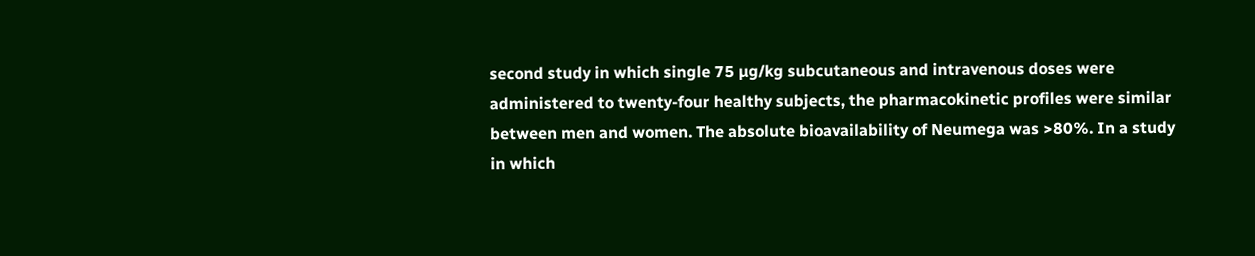second study in which single 75 µg/kg subcutaneous and intravenous doses were administered to twenty-four healthy subjects, the pharmacokinetic profiles were similar between men and women. The absolute bioavailability of Neumega was >80%. In a study in which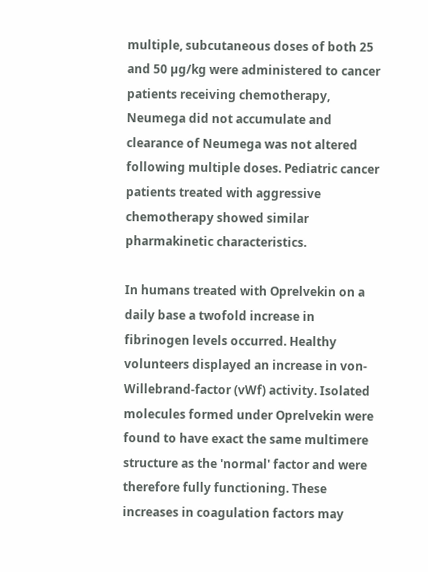multiple, subcutaneous doses of both 25 and 50 µg/kg were administered to cancer patients receiving chemotherapy, Neumega did not accumulate and clearance of Neumega was not altered following multiple doses. Pediatric cancer patients treated with aggressive chemotherapy showed similar pharmakinetic characteristics.

In humans treated with Oprelvekin on a daily base a twofold increase in fibrinogen levels occurred. Healthy volunteers displayed an increase in von-Willebrand-factor (vWf) activity. Isolated molecules formed under Oprelvekin were found to have exact the same multimere structure as the 'normal' factor and were therefore fully functioning. These increases in coagulation factors may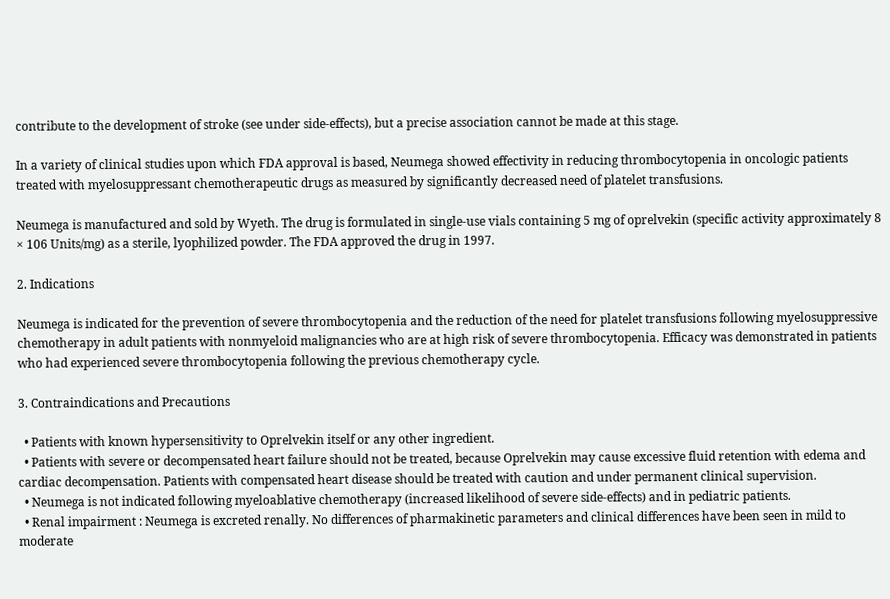contribute to the development of stroke (see under side-effects), but a precise association cannot be made at this stage.

In a variety of clinical studies upon which FDA approval is based, Neumega showed effectivity in reducing thrombocytopenia in oncologic patients treated with myelosuppressant chemotherapeutic drugs as measured by significantly decreased need of platelet transfusions.

Neumega is manufactured and sold by Wyeth. The drug is formulated in single-use vials containing 5 mg of oprelvekin (specific activity approximately 8 × 106 Units/mg) as a sterile, lyophilized powder. The FDA approved the drug in 1997.

2. Indications

Neumega is indicated for the prevention of severe thrombocytopenia and the reduction of the need for platelet transfusions following myelosuppressive chemotherapy in adult patients with nonmyeloid malignancies who are at high risk of severe thrombocytopenia. Efficacy was demonstrated in patients who had experienced severe thrombocytopenia following the previous chemotherapy cycle.

3. Contraindications and Precautions

  • Patients with known hypersensitivity to Oprelvekin itself or any other ingredient.
  • Patients with severe or decompensated heart failure should not be treated, because Oprelvekin may cause excessive fluid retention with edema and cardiac decompensation. Patients with compensated heart disease should be treated with caution and under permanent clinical supervision.
  • Neumega is not indicated following myeloablative chemotherapy (increased likelihood of severe side-effects) and in pediatric patients.
  • Renal impairment : Neumega is excreted renally. No differences of pharmakinetic parameters and clinical differences have been seen in mild to moderate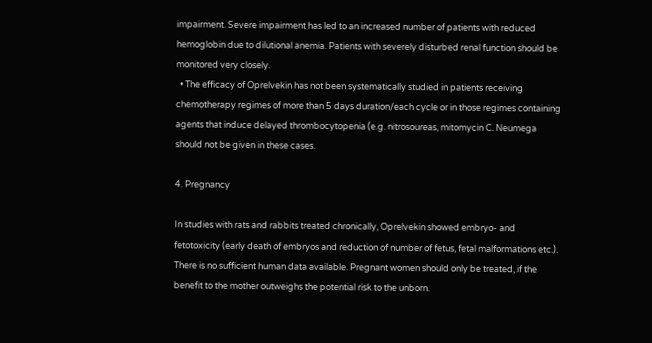impairment. Severe impairment has led to an increased number of patients with reduced hemoglobin due to dilutional anemia. Patients with severely disturbed renal function should be monitored very closely.
  • The efficacy of Oprelvekin has not been systematically studied in patients receiving chemotherapy regimes of more than 5 days duration/each cycle or in those regimes containing agents that induce delayed thrombocytopenia (e.g. nitrosoureas, mitomycin C. Neumega should not be given in these cases.

4. Pregnancy

In studies with rats and rabbits treated chronically, Oprelvekin showed embryo- and fetotoxicity (early death of embryos and reduction of number of fetus, fetal malformations etc.). There is no sufficient human data available. Pregnant women should only be treated, if the benefit to the mother outweighs the potential risk to the unborn.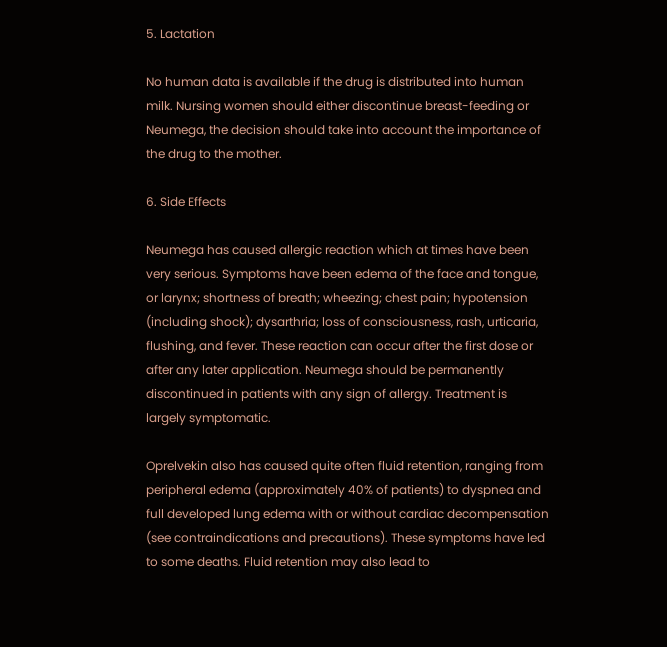5. Lactation

No human data is available if the drug is distributed into human milk. Nursing women should either discontinue breast-feeding or Neumega, the decision should take into account the importance of the drug to the mother.

6. Side Effects

Neumega has caused allergic reaction which at times have been very serious. Symptoms have been edema of the face and tongue, or larynx; shortness of breath; wheezing; chest pain; hypotension (including shock); dysarthria; loss of consciousness, rash, urticaria, flushing, and fever. These reaction can occur after the first dose or after any later application. Neumega should be permanently discontinued in patients with any sign of allergy. Treatment is largely symptomatic.

Oprelvekin also has caused quite often fluid retention, ranging from peripheral edema (approximately 40% of patients) to dyspnea and full developed lung edema with or without cardiac decompensation (see contraindications and precautions). These symptoms have led to some deaths. Fluid retention may also lead to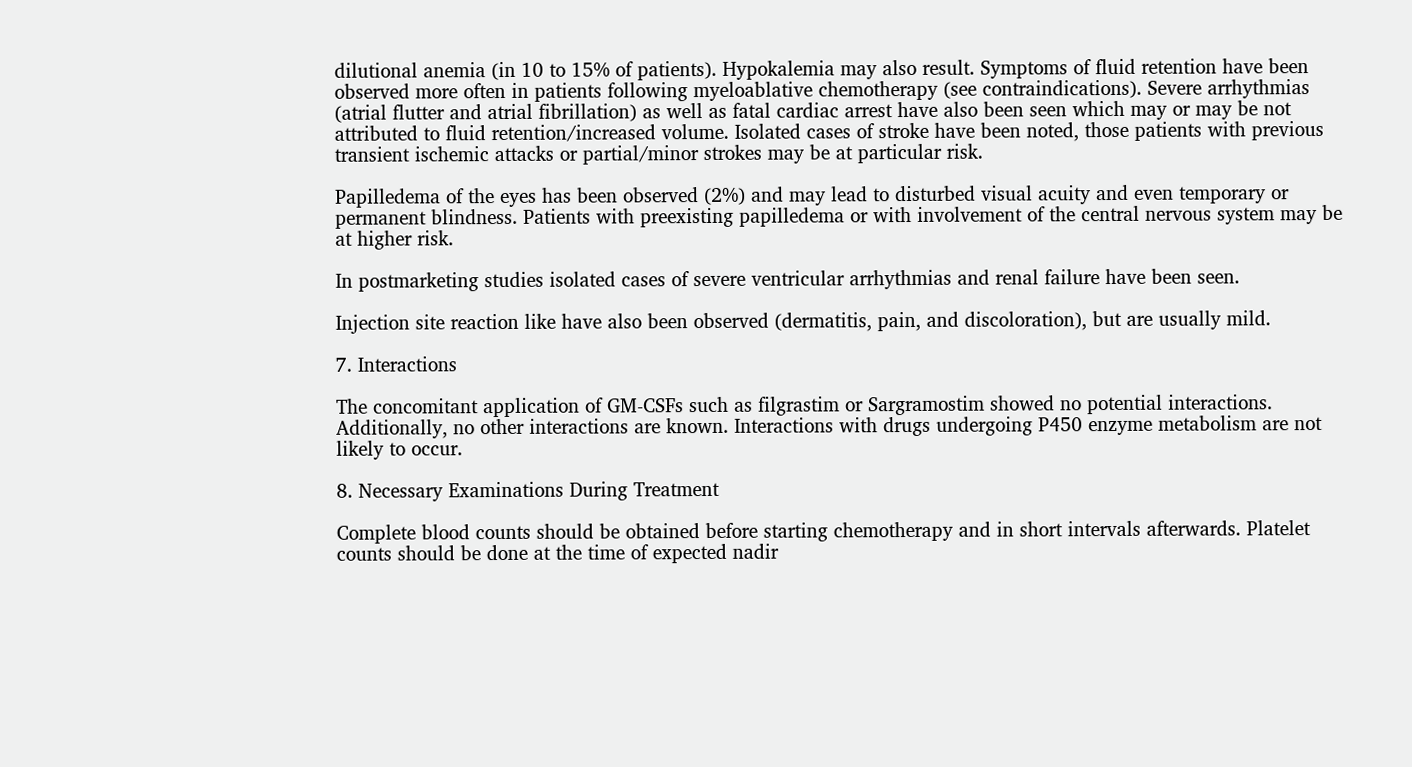dilutional anemia (in 10 to 15% of patients). Hypokalemia may also result. Symptoms of fluid retention have been observed more often in patients following myeloablative chemotherapy (see contraindications). Severe arrhythmias (atrial flutter and atrial fibrillation) as well as fatal cardiac arrest have also been seen which may or may be not attributed to fluid retention/increased volume. Isolated cases of stroke have been noted, those patients with previous transient ischemic attacks or partial/minor strokes may be at particular risk.

Papilledema of the eyes has been observed (2%) and may lead to disturbed visual acuity and even temporary or permanent blindness. Patients with preexisting papilledema or with involvement of the central nervous system may be at higher risk.

In postmarketing studies isolated cases of severe ventricular arrhythmias and renal failure have been seen.

Injection site reaction like have also been observed (dermatitis, pain, and discoloration), but are usually mild.

7. Interactions

The concomitant application of GM-CSFs such as filgrastim or Sargramostim showed no potential interactions. Additionally, no other interactions are known. Interactions with drugs undergoing P450 enzyme metabolism are not likely to occur.

8. Necessary Examinations During Treatment

Complete blood counts should be obtained before starting chemotherapy and in short intervals afterwards. Platelet counts should be done at the time of expected nadir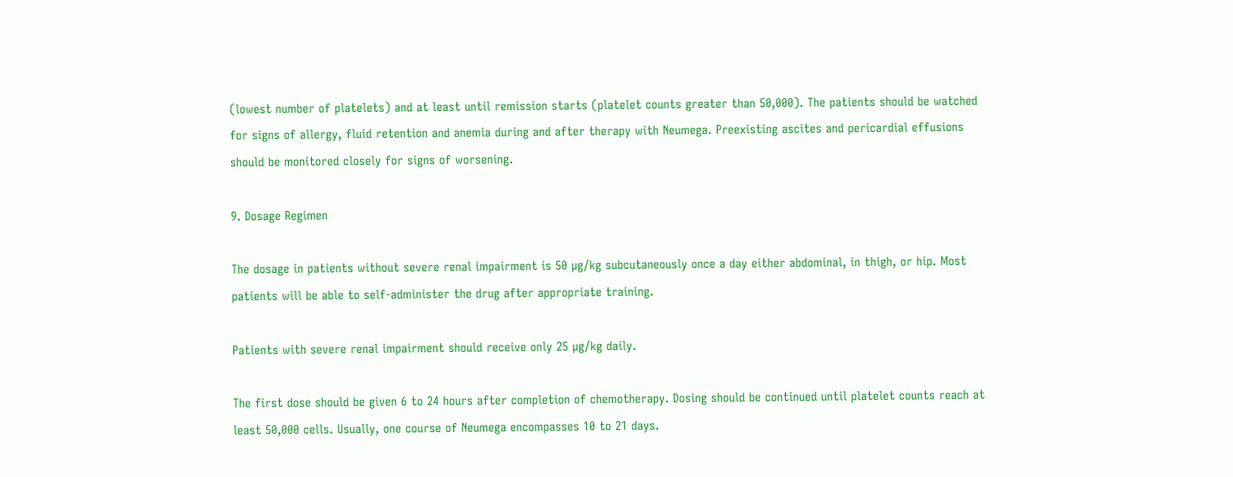(lowest number of platelets) and at least until remission starts (platelet counts greater than 50,000). The patients should be watched for signs of allergy, fluid retention and anemia during and after therapy with Neumega. Preexisting ascites and pericardial effusions should be monitored closely for signs of worsening.

9. Dosage Regimen

The dosage in patients without severe renal impairment is 50 µg/kg subcutaneously once a day either abdominal, in thigh, or hip. Most patients will be able to self-administer the drug after appropriate training.

Patients with severe renal impairment should receive only 25 µg/kg daily.

The first dose should be given 6 to 24 hours after completion of chemotherapy. Dosing should be continued until platelet counts reach at least 50,000 cells. Usually, one course of Neumega encompasses 10 to 21 days.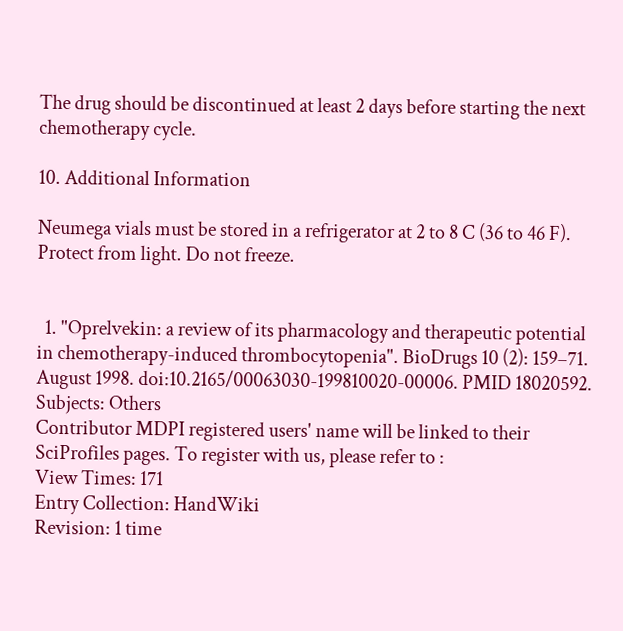The drug should be discontinued at least 2 days before starting the next chemotherapy cycle.

10. Additional Information

Neumega vials must be stored in a refrigerator at 2 to 8 C (36 to 46 F). Protect from light. Do not freeze.


  1. "Oprelvekin: a review of its pharmacology and therapeutic potential in chemotherapy-induced thrombocytopenia". BioDrugs 10 (2): 159–71. August 1998. doi:10.2165/00063030-199810020-00006. PMID 18020592.
Subjects: Others
Contributor MDPI registered users' name will be linked to their SciProfiles pages. To register with us, please refer to :
View Times: 171
Entry Collection: HandWiki
Revision: 1 time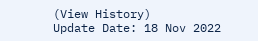(View History)
Update Date: 18 Nov 2022